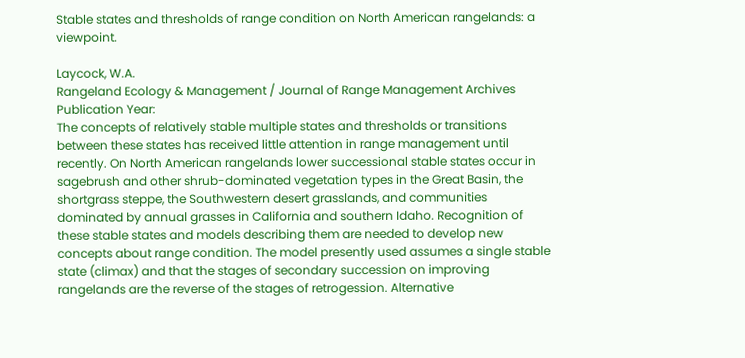Stable states and thresholds of range condition on North American rangelands: a viewpoint.

Laycock, W.A.
Rangeland Ecology & Management / Journal of Range Management Archives
Publication Year:
The concepts of relatively stable multiple states and thresholds or transitions between these states has received little attention in range management until recently. On North American rangelands lower successional stable states occur in sagebrush and other shrub-dominated vegetation types in the Great Basin, the shortgrass steppe, the Southwestern desert grasslands, and communities dominated by annual grasses in California and southern Idaho. Recognition of these stable states and models describing them are needed to develop new concepts about range condition. The model presently used assumes a single stable state (climax) and that the stages of secondary succession on improving rangelands are the reverse of the stages of retrogession. Alternative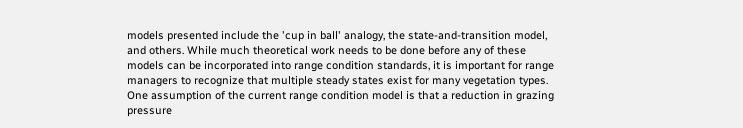models presented include the 'cup in ball' analogy, the state-and-transition model, and others. While much theoretical work needs to be done before any of these models can be incorporated into range condition standards, it is important for range managers to recognize that multiple steady states exist for many vegetation types. One assumption of the current range condition model is that a reduction in grazing pressure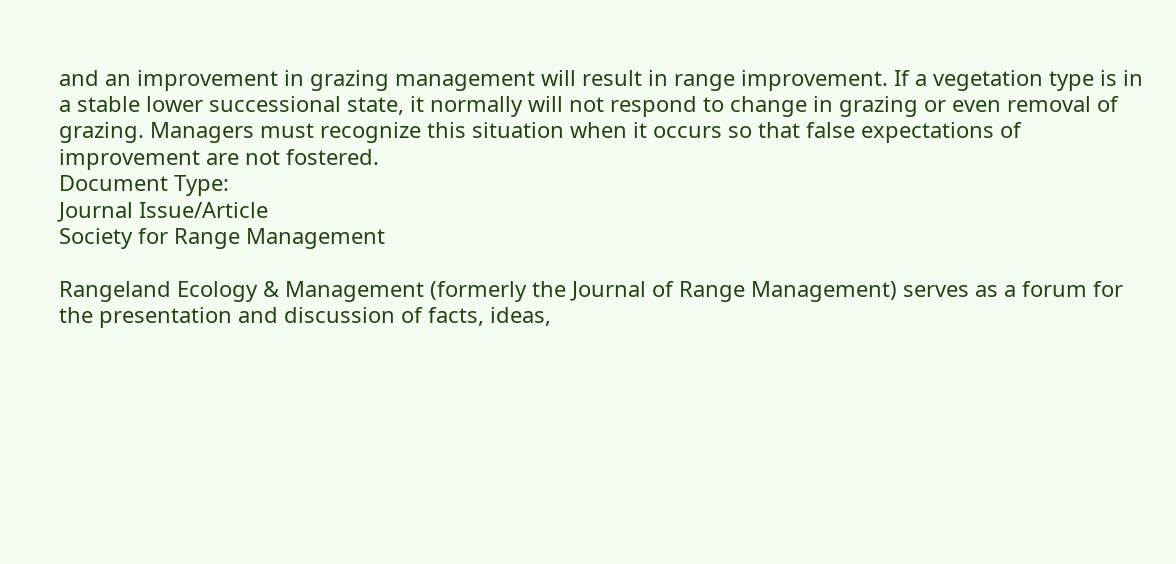and an improvement in grazing management will result in range improvement. If a vegetation type is in a stable lower successional state, it normally will not respond to change in grazing or even removal of grazing. Managers must recognize this situation when it occurs so that false expectations of improvement are not fostered.
Document Type:
Journal Issue/Article
Society for Range Management

Rangeland Ecology & Management (formerly the Journal of Range Management) serves as a forum for the presentation and discussion of facts, ideas,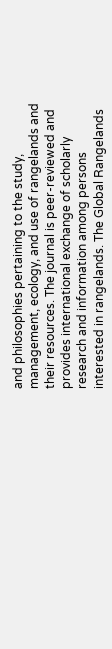and philosophies pertaining to the study, management, ecology, and use of rangelands and their resources. The journal is peer-reviewed and provides international exchange of scholarly research and information among persons interested in rangelands. The Global Rangelands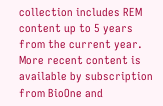collection includes REM content up to 5 years from the current year. More recent content is available by subscription from BioOne and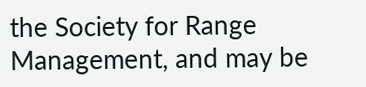the Society for Range Management, and may be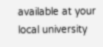available at your local university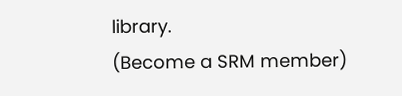library.
(Become a SRM member)